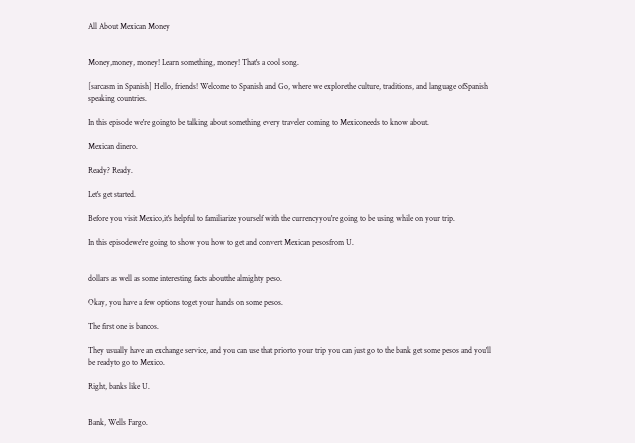All About Mexican Money


Money,money, money! Learn something, money! That's a cool song.

[sarcasm in Spanish] Hello, friends! Welcome to Spanish and Go, where we explorethe culture, traditions, and language ofSpanish speaking countries.

In this episode we're goingto be talking about something every traveler coming to Mexiconeeds to know about.

Mexican dinero.

Ready? Ready.

Let's get started.

Before you visit Mexico,it's helpful to familiarize yourself with the currencyyou're going to be using while on your trip.

In this episodewe're going to show you how to get and convert Mexican pesosfrom U.


dollars as well as some interesting facts aboutthe almighty peso.

Okay, you have a few options toget your hands on some pesos.

The first one is bancos.

They usually have an exchange service, and you can use that priorto your trip you can just go to the bank get some pesos and you'll be readyto go to Mexico.

Right, banks like U.


Bank, Wells Fargo.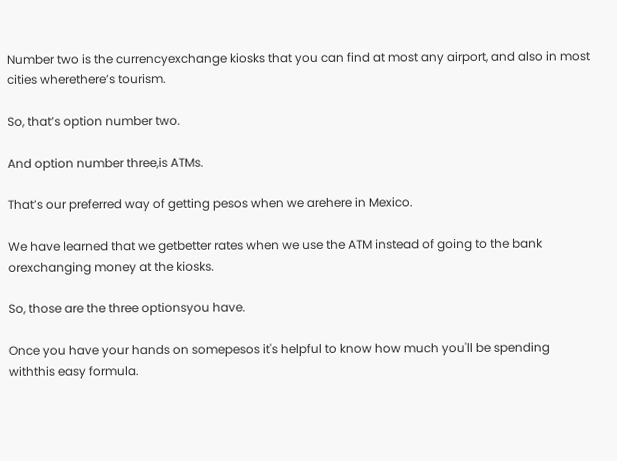Number two is the currencyexchange kiosks that you can find at most any airport, and also in most cities wherethere’s tourism.

So, that’s option number two.

And option number three,is ATMs.

That’s our preferred way of getting pesos when we arehere in Mexico.

We have learned that we getbetter rates when we use the ATM instead of going to the bank orexchanging money at the kiosks.

So, those are the three optionsyou have.

Once you have your hands on somepesos it's helpful to know how much you'll be spending withthis easy formula.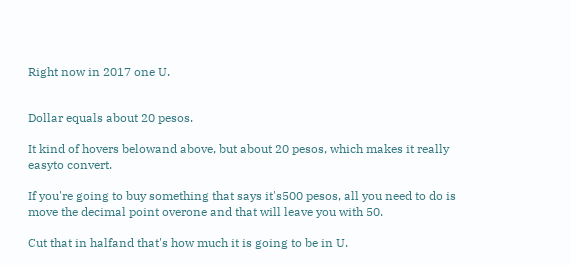Right now in 2017 one U.


Dollar equals about 20 pesos.

It kind of hovers belowand above, but about 20 pesos, which makes it really easyto convert.

If you're going to buy something that says it's500 pesos, all you need to do is move the decimal point overone and that will leave you with 50.

Cut that in halfand that's how much it is going to be in U.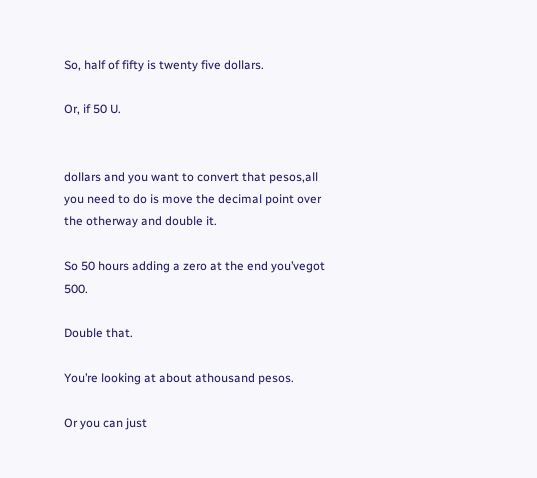So, half of fifty is twenty five dollars.

Or, if 50 U.


dollars and you want to convert that pesos,all you need to do is move the decimal point over the otherway and double it.

So 50 hours adding a zero at the end you’vegot 500.

Double that.

You’re looking at about athousand pesos.

Or you can just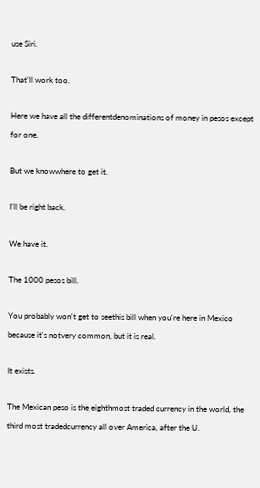use Siri.

That’ll work too.

Here we have all the differentdenominations of money in pesos except for one.

But we knowwhere to get it.

I’ll be right back.

We have it.

The 1000 pesos bill.

You probably won't get to seethis bill when you're here in Mexico because it's notvery common, but it is real.

It exists.

The Mexican peso is the eighthmost traded currency in the world, the third most tradedcurrency all over America, after the U.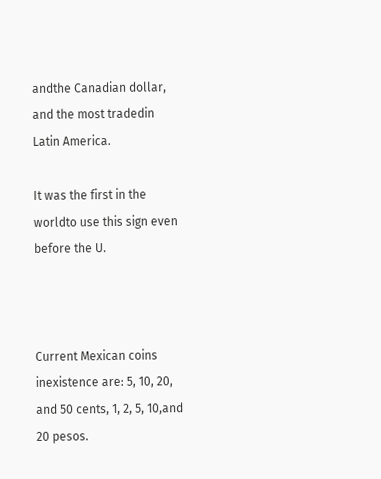andthe Canadian dollar, and the most tradedin Latin America.

It was the first in the worldto use this sign even before the U.



Current Mexican coins inexistence are: 5, 10, 20, and 50 cents, 1, 2, 5, 10,and 20 pesos.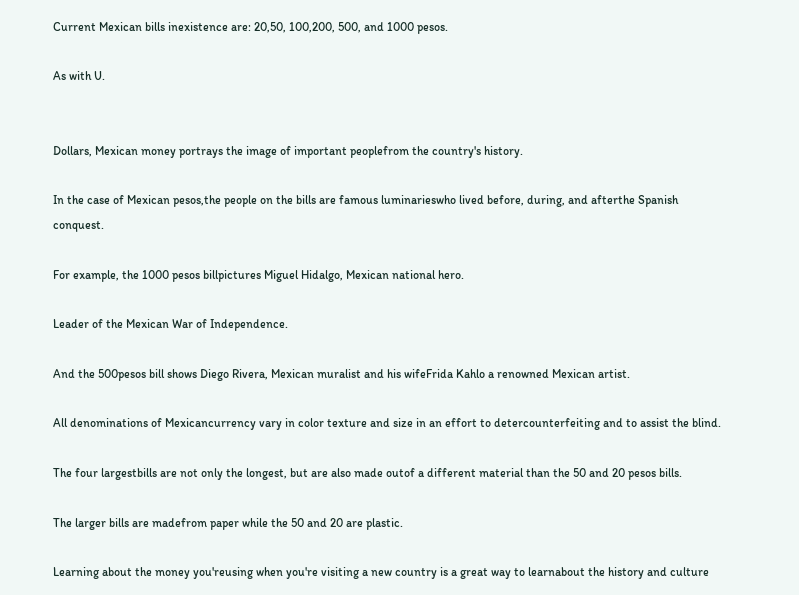Current Mexican bills inexistence are: 20,50, 100,200, 500, and 1000 pesos.

As with U.


Dollars, Mexican money portrays the image of important peoplefrom the country's history.

In the case of Mexican pesos,the people on the bills are famous luminarieswho lived before, during, and afterthe Spanish conquest.

For example, the 1000 pesos billpictures Miguel Hidalgo, Mexican national hero.

Leader of the Mexican War of Independence.

And the 500pesos bill shows Diego Rivera, Mexican muralist and his wifeFrida Kahlo a renowned Mexican artist.

All denominations of Mexicancurrency vary in color texture and size in an effort to detercounterfeiting and to assist the blind.

The four largestbills are not only the longest, but are also made outof a different material than the 50 and 20 pesos bills.

The larger bills are madefrom paper while the 50 and 20 are plastic.

Learning about the money you'reusing when you're visiting a new country is a great way to learnabout the history and culture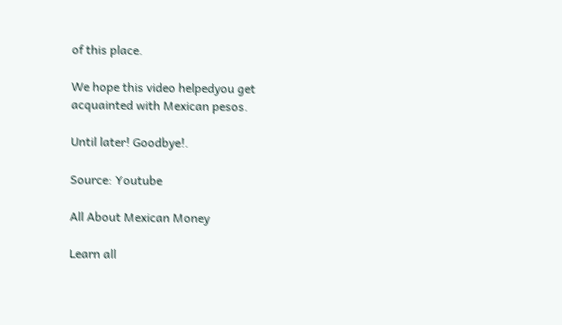of this place.

We hope this video helpedyou get acquainted with Mexican pesos.

Until later! Goodbye!.

Source: Youtube

All About Mexican Money

Learn all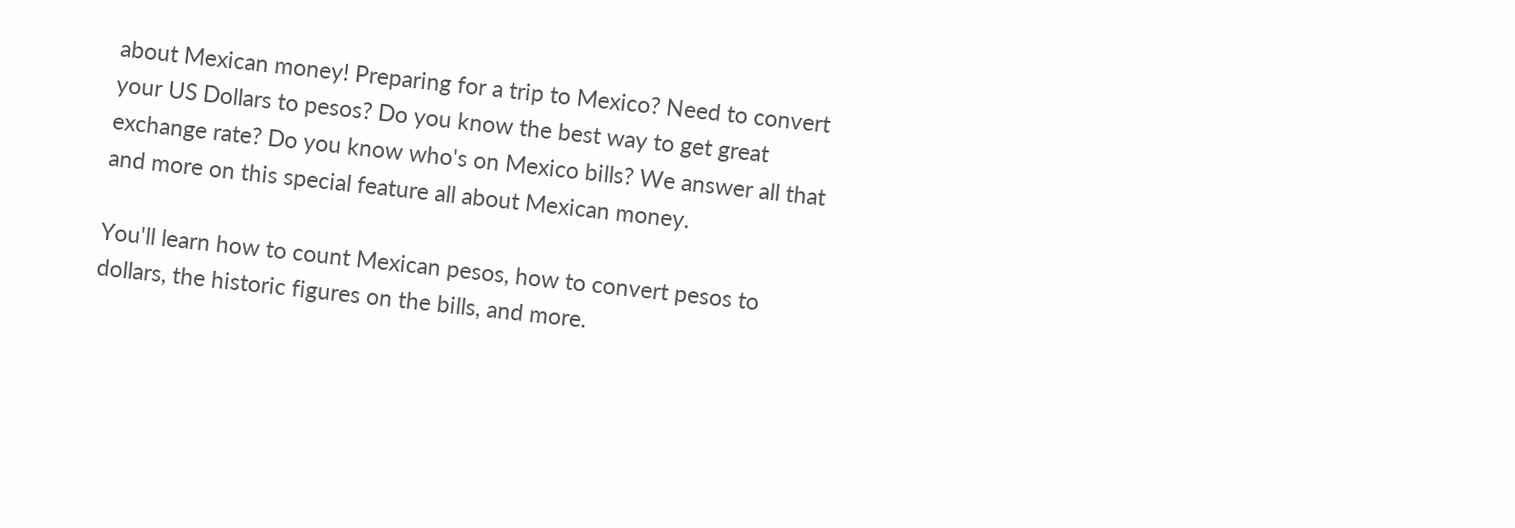about Mexican money! Preparing for a trip to Mexico? Need to convert your US Dollars to pesos? Do you know the best way to get great exchange rate? Do you know who's on Mexico bills? We answer all that and more on this special feature all about Mexican money.

You'll learn how to count Mexican pesos, how to convert pesos to dollars, the historic figures on the bills, and more.